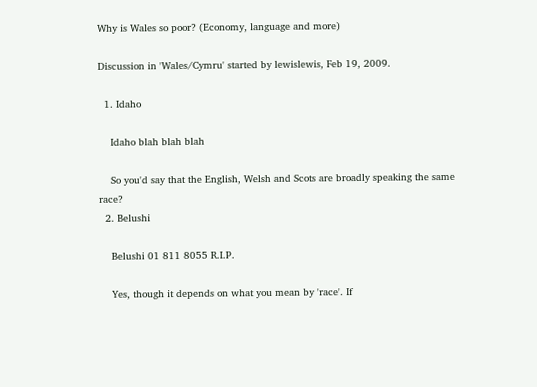Why is Wales so poor? (Economy, language and more)

Discussion in 'Wales/Cymru' started by lewislewis, Feb 19, 2009.

  1. Idaho

    Idaho blah blah blah

    So you'd say that the English, Welsh and Scots are broadly speaking the same race?
  2. Belushi

    Belushi 01 811 8055 R.I.P.

    Yes, though it depends on what you mean by 'race'. If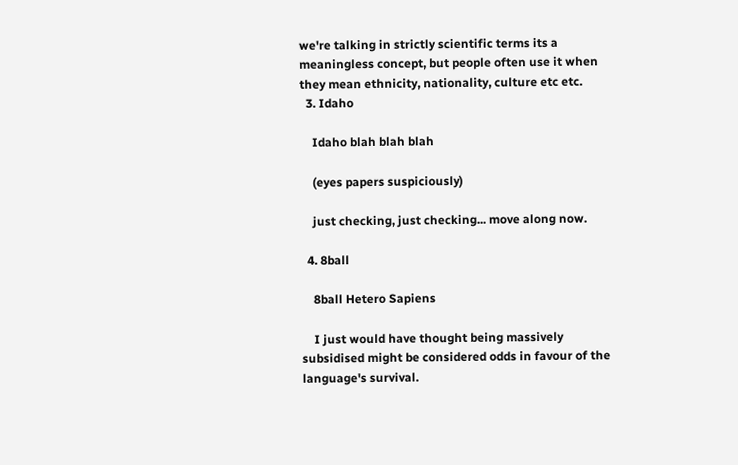we're talking in strictly scientific terms its a meaningless concept, but people often use it when they mean ethnicity, nationality, culture etc etc.
  3. Idaho

    Idaho blah blah blah

    (eyes papers suspiciously)

    just checking, just checking... move along now.

  4. 8ball

    8ball Hetero Sapiens

    I just would have thought being massively subsidised might be considered odds in favour of the language's survival.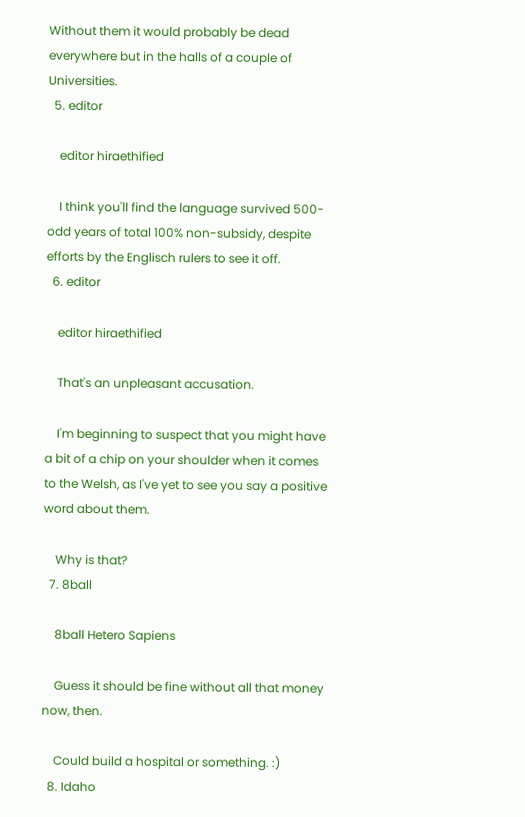Without them it would probably be dead everywhere but in the halls of a couple of Universities.
  5. editor

    editor hiraethified

    I think you'll find the language survived 500-odd years of total 100% non-subsidy, despite efforts by the Englisch rulers to see it off.
  6. editor

    editor hiraethified

    That's an unpleasant accusation.

    I'm beginning to suspect that you might have a bit of a chip on your shoulder when it comes to the Welsh, as I've yet to see you say a positive word about them.

    Why is that?
  7. 8ball

    8ball Hetero Sapiens

    Guess it should be fine without all that money now, then.

    Could build a hospital or something. :)
  8. Idaho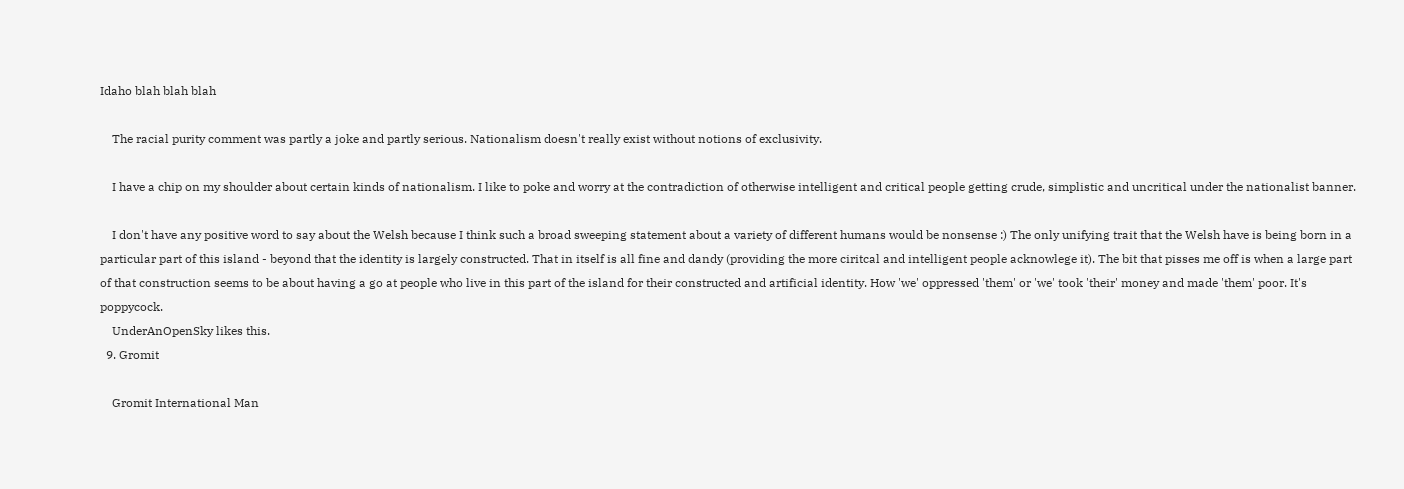Idaho blah blah blah

    The racial purity comment was partly a joke and partly serious. Nationalism doesn't really exist without notions of exclusivity.

    I have a chip on my shoulder about certain kinds of nationalism. I like to poke and worry at the contradiction of otherwise intelligent and critical people getting crude, simplistic and uncritical under the nationalist banner.

    I don't have any positive word to say about the Welsh because I think such a broad sweeping statement about a variety of different humans would be nonsense :) The only unifying trait that the Welsh have is being born in a particular part of this island - beyond that the identity is largely constructed. That in itself is all fine and dandy (providing the more ciritcal and intelligent people acknowlege it). The bit that pisses me off is when a large part of that construction seems to be about having a go at people who live in this part of the island for their constructed and artificial identity. How 'we' oppressed 'them' or 'we' took 'their' money and made 'them' poor. It's poppycock.
    UnderAnOpenSky likes this.
  9. Gromit

    Gromit International Man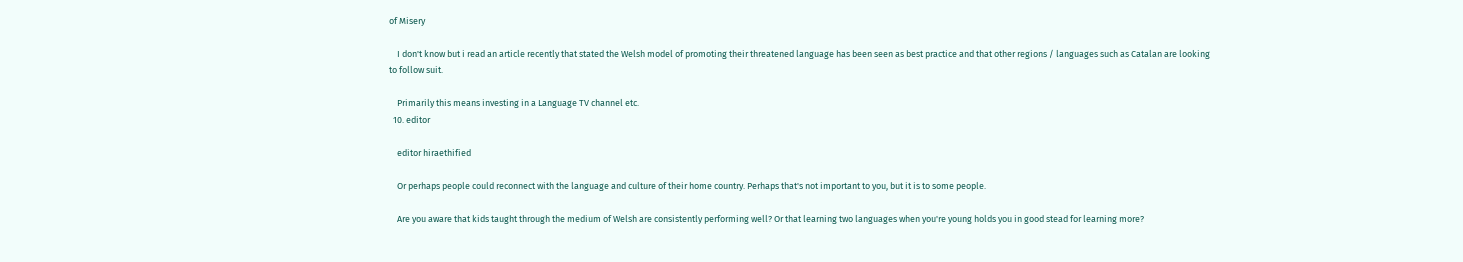of Misery

    I don't know but i read an article recently that stated the Welsh model of promoting their threatened language has been seen as best practice and that other regions / languages such as Catalan are looking to follow suit.

    Primarily this means investing in a Language TV channel etc.
  10. editor

    editor hiraethified

    Or perhaps people could reconnect with the language and culture of their home country. Perhaps that's not important to you, but it is to some people.

    Are you aware that kids taught through the medium of Welsh are consistently performing well? Or that learning two languages when you're young holds you in good stead for learning more?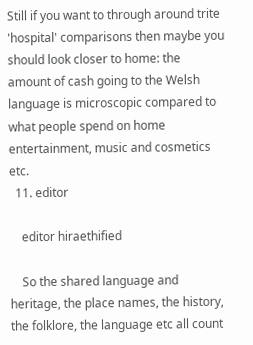Still if you want to through around trite 'hospital' comparisons then maybe you should look closer to home: the amount of cash going to the Welsh language is microscopic compared to what people spend on home entertainment, music and cosmetics etc.
  11. editor

    editor hiraethified

    So the shared language and heritage, the place names, the history, the folklore, the language etc all count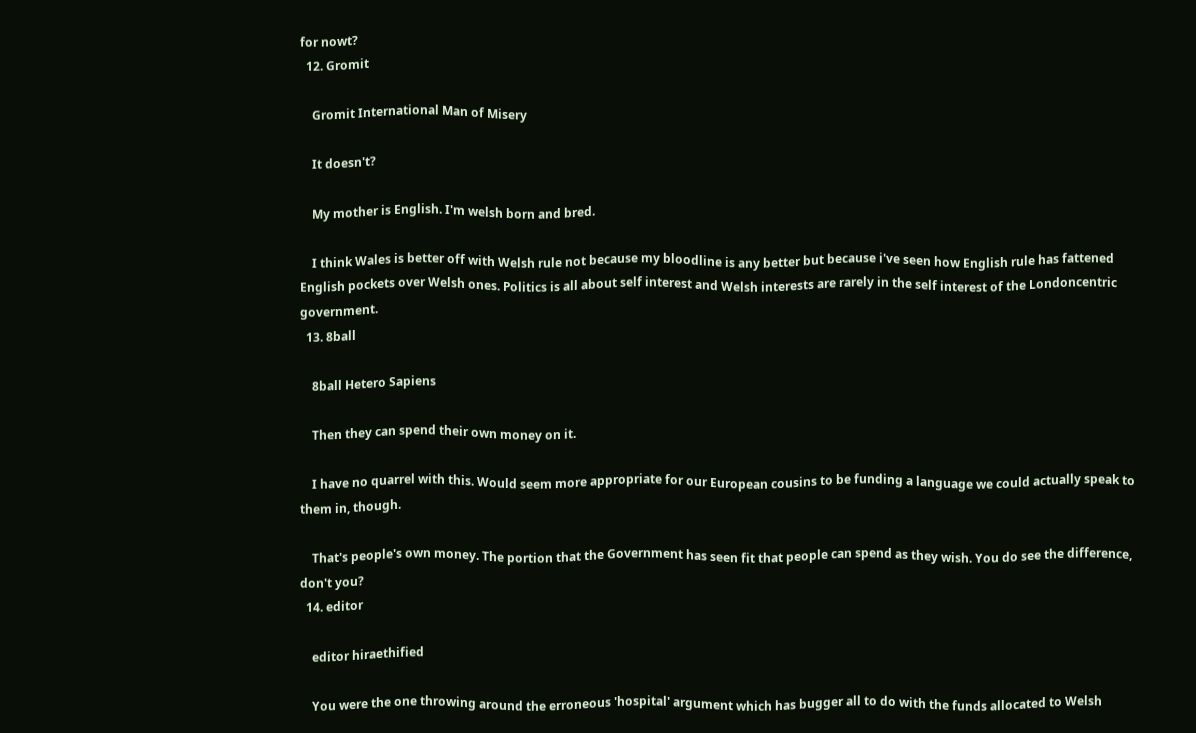for nowt?
  12. Gromit

    Gromit International Man of Misery

    It doesn't?

    My mother is English. I'm welsh born and bred.

    I think Wales is better off with Welsh rule not because my bloodline is any better but because i've seen how English rule has fattened English pockets over Welsh ones. Politics is all about self interest and Welsh interests are rarely in the self interest of the Londoncentric government.
  13. 8ball

    8ball Hetero Sapiens

    Then they can spend their own money on it.

    I have no quarrel with this. Would seem more appropriate for our European cousins to be funding a language we could actually speak to them in, though.

    That's people's own money. The portion that the Government has seen fit that people can spend as they wish. You do see the difference, don't you?
  14. editor

    editor hiraethified

    You were the one throwing around the erroneous 'hospital' argument which has bugger all to do with the funds allocated to Welsh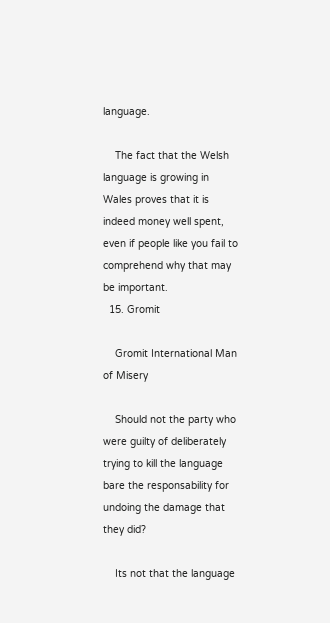language.

    The fact that the Welsh language is growing in Wales proves that it is indeed money well spent, even if people like you fail to comprehend why that may be important.
  15. Gromit

    Gromit International Man of Misery

    Should not the party who were guilty of deliberately trying to kill the language bare the responsability for undoing the damage that they did?

    Its not that the language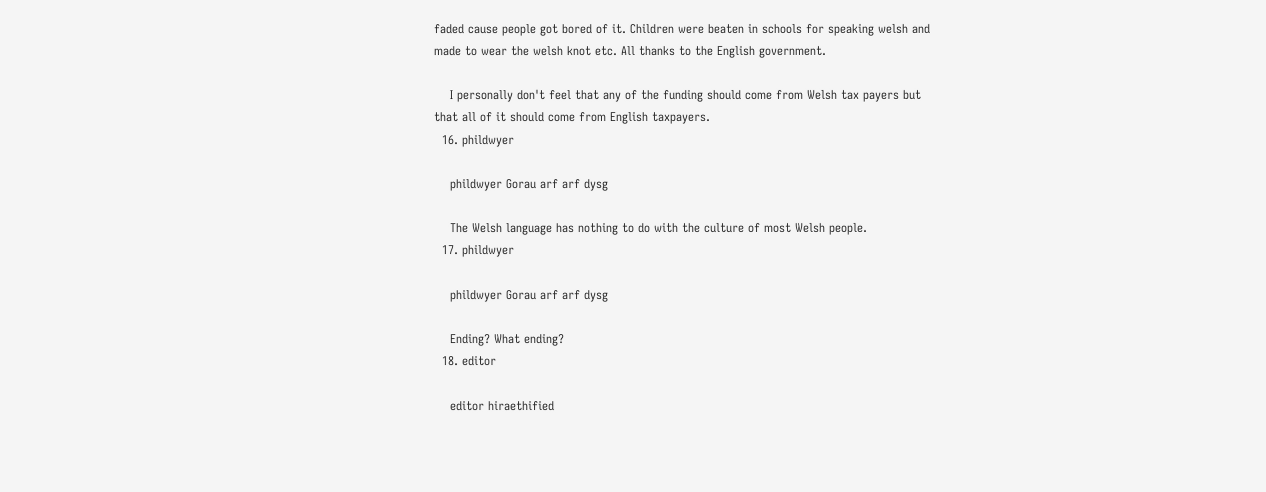faded cause people got bored of it. Children were beaten in schools for speaking welsh and made to wear the welsh knot etc. All thanks to the English government.

    I personally don't feel that any of the funding should come from Welsh tax payers but that all of it should come from English taxpayers.
  16. phildwyer

    phildwyer Gorau arf arf dysg

    The Welsh language has nothing to do with the culture of most Welsh people.
  17. phildwyer

    phildwyer Gorau arf arf dysg

    Ending? What ending?
  18. editor

    editor hiraethified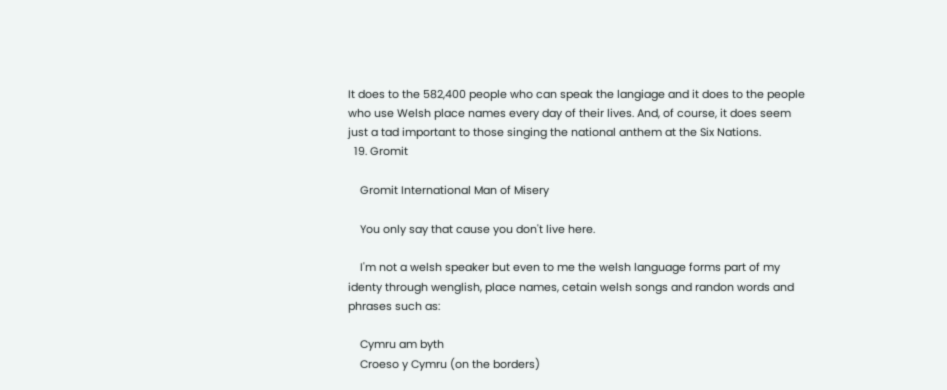It does to the 582,400 people who can speak the langiage and it does to the people who use Welsh place names every day of their lives. And, of course, it does seem just a tad important to those singing the national anthem at the Six Nations.
  19. Gromit

    Gromit International Man of Misery

    You only say that cause you don't live here.

    I'm not a welsh speaker but even to me the welsh language forms part of my identy through wenglish, place names, cetain welsh songs and randon words and phrases such as:

    Cymru am byth
    Croeso y Cymru (on the borders)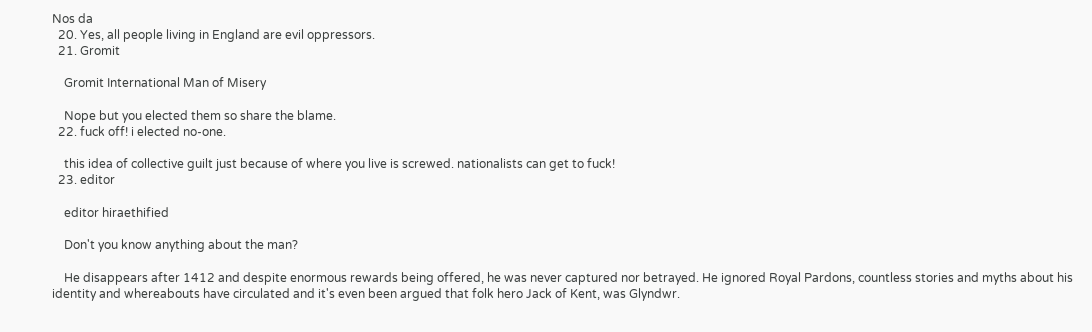Nos da
  20. Yes, all people living in England are evil oppressors.
  21. Gromit

    Gromit International Man of Misery

    Nope but you elected them so share the blame.
  22. fuck off! i elected no-one.

    this idea of collective guilt just because of where you live is screwed. nationalists can get to fuck!
  23. editor

    editor hiraethified

    Don't you know anything about the man?

    He disappears after 1412 and despite enormous rewards being offered, he was never captured nor betrayed. He ignored Royal Pardons, countless stories and myths about his identity and whereabouts have circulated and it's even been argued that folk hero Jack of Kent, was Glyndwr.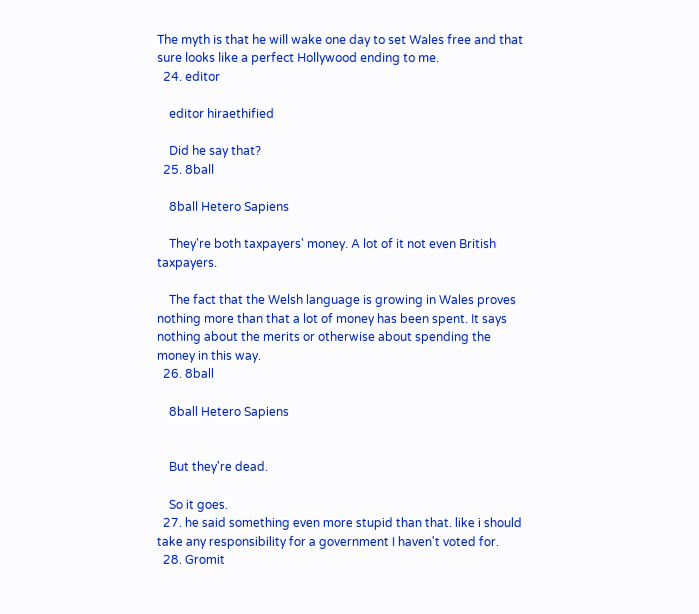The myth is that he will wake one day to set Wales free and that sure looks like a perfect Hollywood ending to me.
  24. editor

    editor hiraethified

    Did he say that?
  25. 8ball

    8ball Hetero Sapiens

    They're both taxpayers' money. A lot of it not even British taxpayers.

    The fact that the Welsh language is growing in Wales proves nothing more than that a lot of money has been spent. It says nothing about the merits or otherwise about spending the money in this way.
  26. 8ball

    8ball Hetero Sapiens


    But they're dead.

    So it goes.
  27. he said something even more stupid than that. like i should take any responsibility for a government I haven't voted for.
  28. Gromit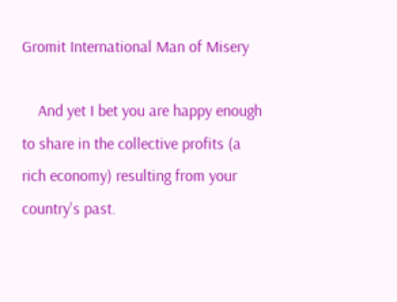Gromit International Man of Misery

    And yet I bet you are happy enough to share in the collective profits (a rich economy) resulting from your country's past.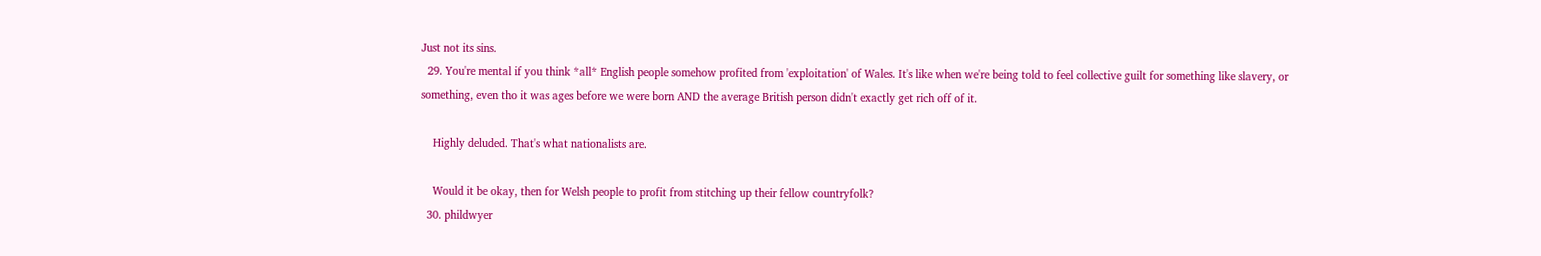Just not its sins.
  29. You're mental if you think *all* English people somehow profited from 'exploitation' of Wales. It's like when we're being told to feel collective guilt for something like slavery, or something, even tho it was ages before we were born AND the average British person didn't exactly get rich off of it.

    Highly deluded. That's what nationalists are.

    Would it be okay, then for Welsh people to profit from stitching up their fellow countryfolk?
  30. phildwyer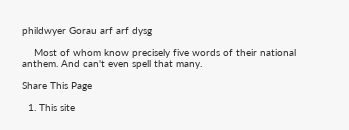phildwyer Gorau arf arf dysg

    Most of whom know precisely five words of their national anthem. And can't even spell that many.

Share This Page

  1. This site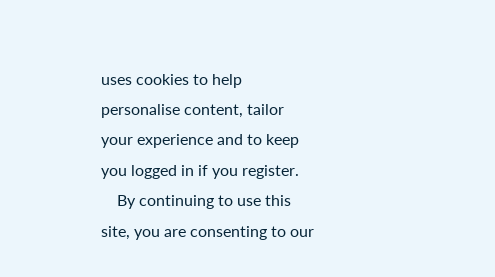uses cookies to help personalise content, tailor your experience and to keep you logged in if you register.
    By continuing to use this site, you are consenting to our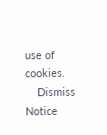use of cookies.
    Dismiss Notice